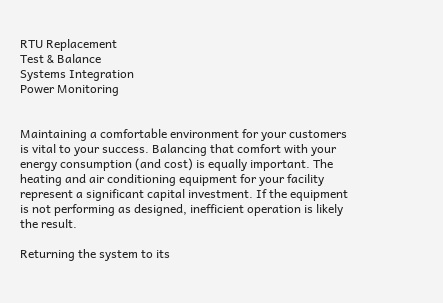RTU Replacement
Test & Balance
Systems Integration
Power Monitoring


Maintaining a comfortable environment for your customers is vital to your success. Balancing that comfort with your energy consumption (and cost) is equally important. The heating and air conditioning equipment for your facility represent a significant capital investment. If the equipment is not performing as designed, inefficient operation is likely the result.

Returning the system to its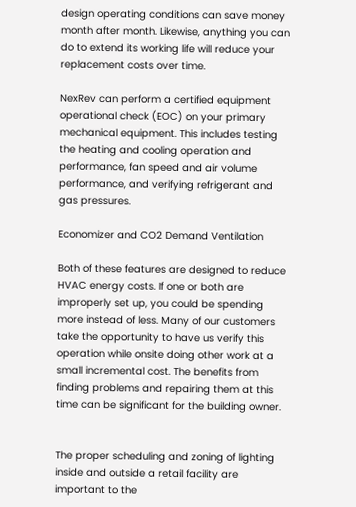design operating conditions can save money month after month. Likewise, anything you can do to extend its working life will reduce your replacement costs over time.

NexRev can perform a certified equipment operational check (EOC) on your primary mechanical equipment. This includes testing the heating and cooling operation and performance, fan speed and air volume performance, and verifying refrigerant and gas pressures.

Economizer and CO2 Demand Ventilation

Both of these features are designed to reduce HVAC energy costs. If one or both are improperly set up, you could be spending more instead of less. Many of our customers take the opportunity to have us verify this operation while onsite doing other work at a small incremental cost. The benefits from finding problems and repairing them at this time can be significant for the building owner.


The proper scheduling and zoning of lighting inside and outside a retail facility are important to the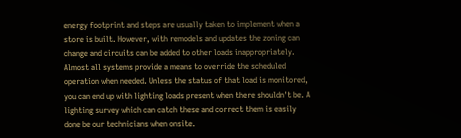energy footprint and steps are usually taken to implement when a store is built. However, with remodels and updates the zoning can change and circuits can be added to other loads inappropriately. Almost all systems provide a means to override the scheduled operation when needed. Unless the status of that load is monitored, you can end up with lighting loads present when there shouldn't be. A lighting survey which can catch these and correct them is easily done be our technicians when onsite.